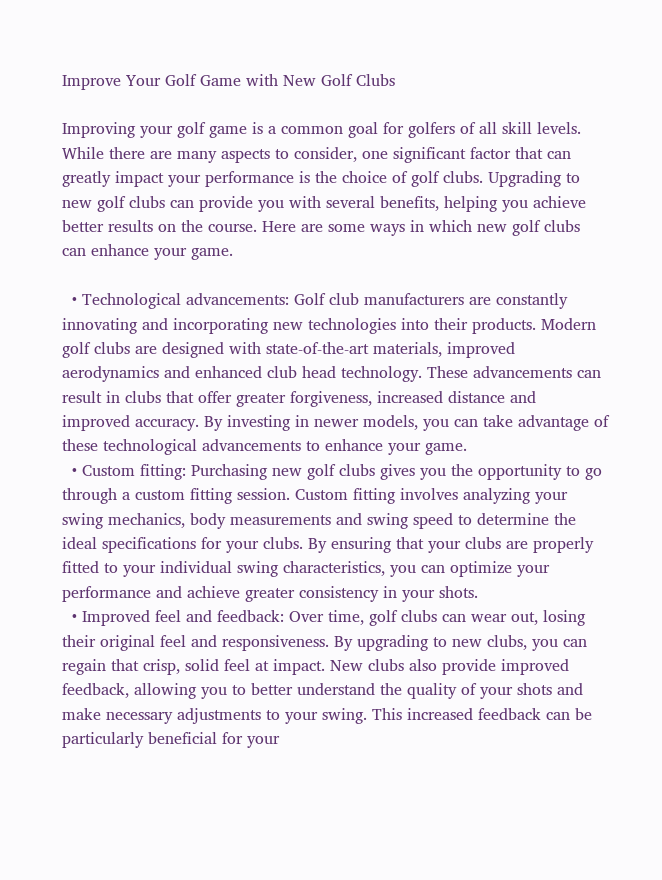Improve Your Golf Game with New Golf Clubs

Improving your golf game is a common goal for golfers of all skill levels. While there are many aspects to consider, one significant factor that can greatly impact your performance is the choice of golf clubs. Upgrading to new golf clubs can provide you with several benefits, helping you achieve better results on the course. Here are some ways in which new golf clubs can enhance your game.

  • Technological advancements: Golf club manufacturers are constantly innovating and incorporating new technologies into their products. Modern golf clubs are designed with state-of-the-art materials, improved aerodynamics and enhanced club head technology. These advancements can result in clubs that offer greater forgiveness, increased distance and improved accuracy. By investing in newer models, you can take advantage of these technological advancements to enhance your game.
  • Custom fitting: Purchasing new golf clubs gives you the opportunity to go through a custom fitting session. Custom fitting involves analyzing your swing mechanics, body measurements and swing speed to determine the ideal specifications for your clubs. By ensuring that your clubs are properly fitted to your individual swing characteristics, you can optimize your performance and achieve greater consistency in your shots.
  • Improved feel and feedback: Over time, golf clubs can wear out, losing their original feel and responsiveness. By upgrading to new clubs, you can regain that crisp, solid feel at impact. New clubs also provide improved feedback, allowing you to better understand the quality of your shots and make necessary adjustments to your swing. This increased feedback can be particularly beneficial for your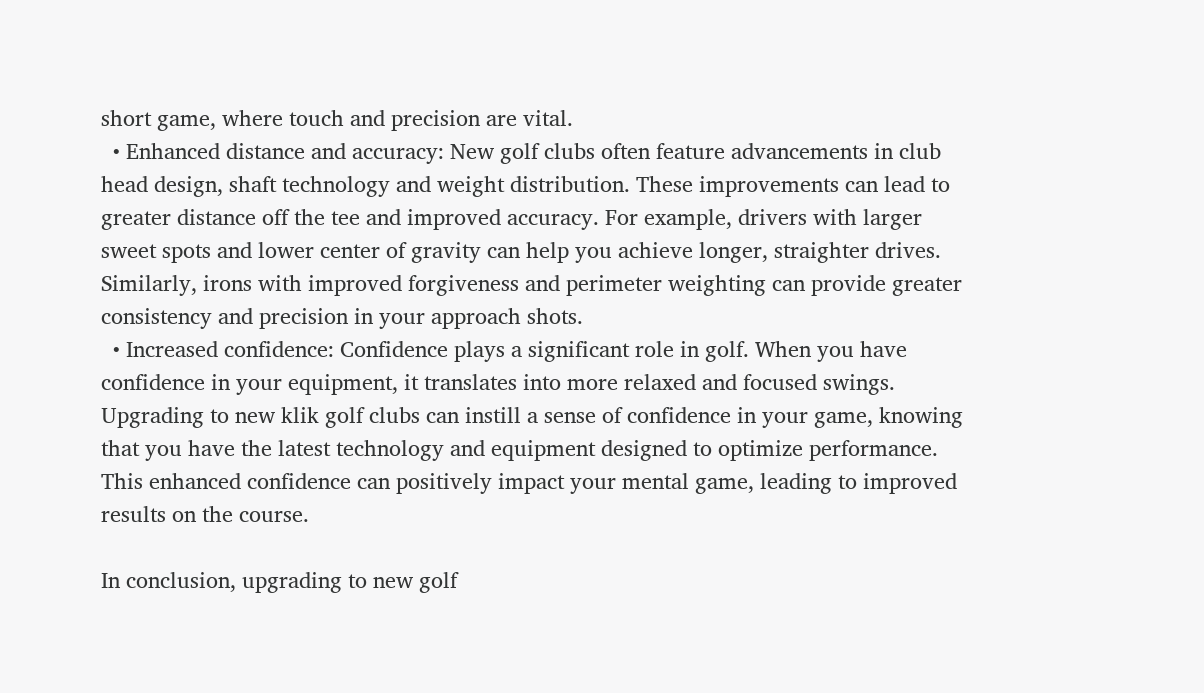short game, where touch and precision are vital.
  • Enhanced distance and accuracy: New golf clubs often feature advancements in club head design, shaft technology and weight distribution. These improvements can lead to greater distance off the tee and improved accuracy. For example, drivers with larger sweet spots and lower center of gravity can help you achieve longer, straighter drives. Similarly, irons with improved forgiveness and perimeter weighting can provide greater consistency and precision in your approach shots.
  • Increased confidence: Confidence plays a significant role in golf. When you have confidence in your equipment, it translates into more relaxed and focused swings. Upgrading to new klik golf clubs can instill a sense of confidence in your game, knowing that you have the latest technology and equipment designed to optimize performance. This enhanced confidence can positively impact your mental game, leading to improved results on the course.

In conclusion, upgrading to new golf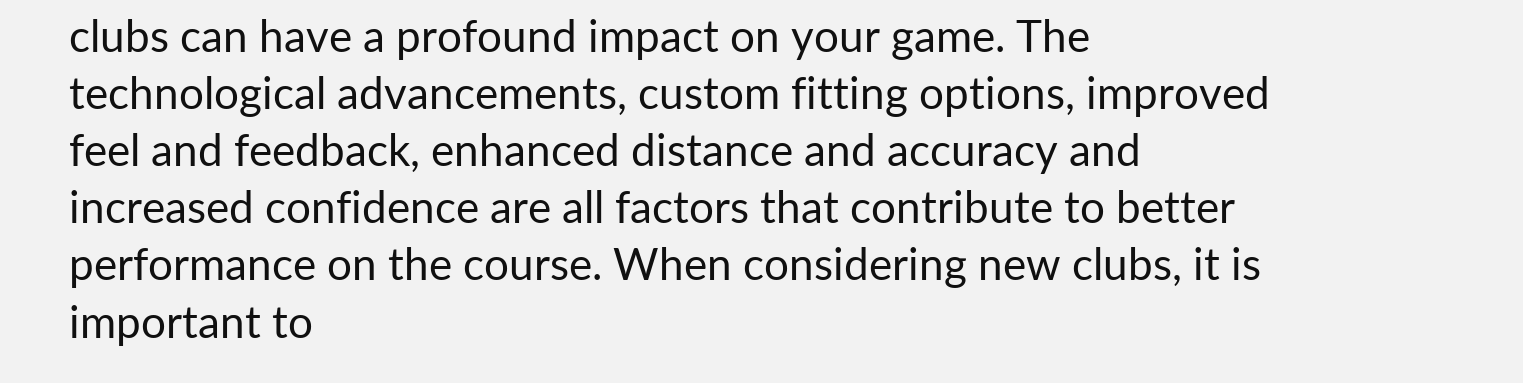clubs can have a profound impact on your game. The technological advancements, custom fitting options, improved feel and feedback, enhanced distance and accuracy and increased confidence are all factors that contribute to better performance on the course. When considering new clubs, it is important to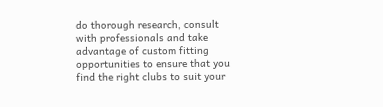do thorough research, consult with professionals and take advantage of custom fitting opportunities to ensure that you find the right clubs to suit your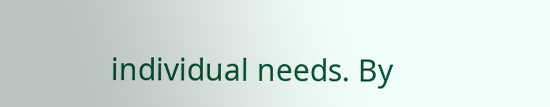individual needs. By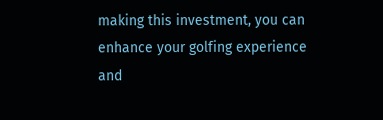making this investment, you can enhance your golfing experience and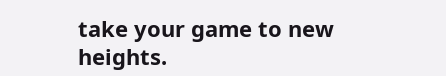take your game to new heights.